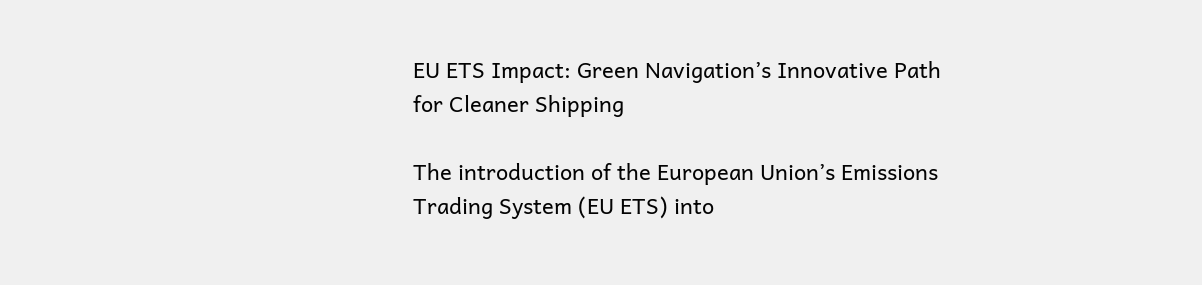EU ETS Impact: Green Navigation’s Innovative Path for Cleaner Shipping

The introduction of the European Union’s Emissions Trading System (EU ETS) into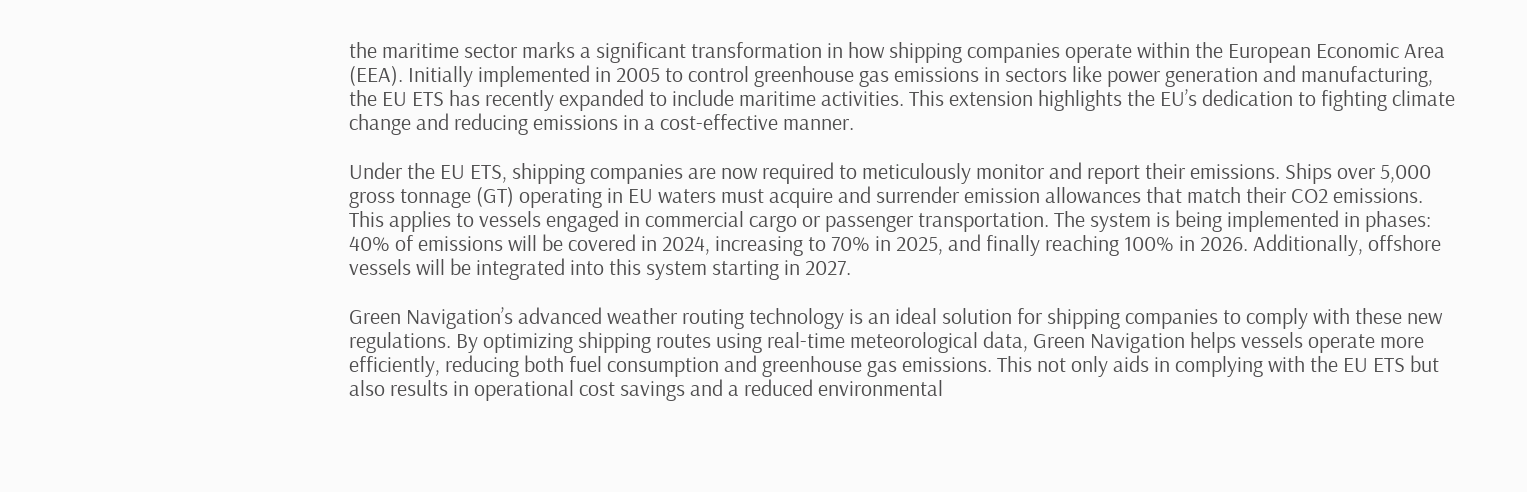the maritime sector marks a significant transformation in how shipping companies operate within the European Economic Area (EEA). Initially implemented in 2005 to control greenhouse gas emissions in sectors like power generation and manufacturing, the EU ETS has recently expanded to include maritime activities. This extension highlights the EU’s dedication to fighting climate change and reducing emissions in a cost-effective manner.

Under the EU ETS, shipping companies are now required to meticulously monitor and report their emissions. Ships over 5,000 gross tonnage (GT) operating in EU waters must acquire and surrender emission allowances that match their CO2 emissions. This applies to vessels engaged in commercial cargo or passenger transportation. The system is being implemented in phases: 40% of emissions will be covered in 2024, increasing to 70% in 2025, and finally reaching 100% in 2026. Additionally, offshore vessels will be integrated into this system starting in 2027.

Green Navigation’s advanced weather routing technology is an ideal solution for shipping companies to comply with these new regulations. By optimizing shipping routes using real-time meteorological data, Green Navigation helps vessels operate more efficiently, reducing both fuel consumption and greenhouse gas emissions. This not only aids in complying with the EU ETS but also results in operational cost savings and a reduced environmental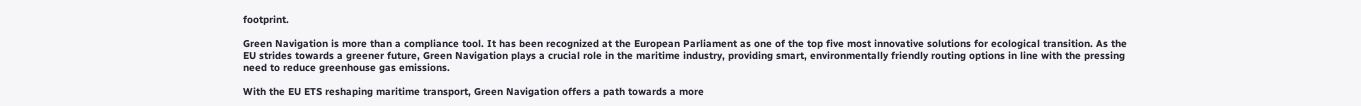footprint.

Green Navigation is more than a compliance tool. It has been recognized at the European Parliament as one of the top five most innovative solutions for ecological transition. As the EU strides towards a greener future, Green Navigation plays a crucial role in the maritime industry, providing smart, environmentally friendly routing options in line with the pressing need to reduce greenhouse gas emissions.

With the EU ETS reshaping maritime transport, Green Navigation offers a path towards a more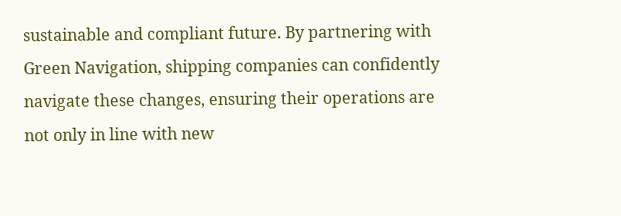sustainable and compliant future. By partnering with Green Navigation, shipping companies can confidently navigate these changes, ensuring their operations are not only in line with new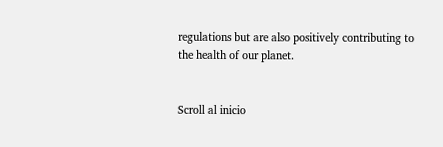regulations but are also positively contributing to the health of our planet.


Scroll al inicio